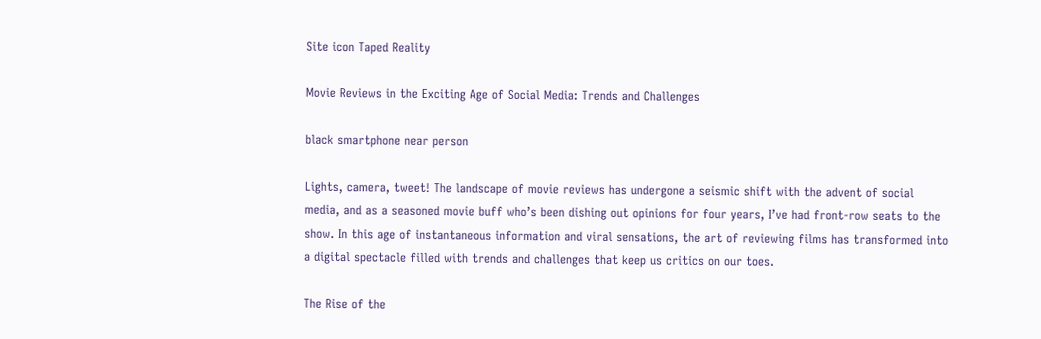Site icon Taped Reality

Movie Reviews in the Exciting Age of Social Media: Trends and Challenges

black smartphone near person

Lights, camera, tweet! The landscape of movie reviews has undergone a seismic shift with the advent of social media, and as a seasoned movie buff who’s been dishing out opinions for four years, I’ve had front-row seats to the show. In this age of instantaneous information and viral sensations, the art of reviewing films has transformed into a digital spectacle filled with trends and challenges that keep us critics on our toes.

The Rise of the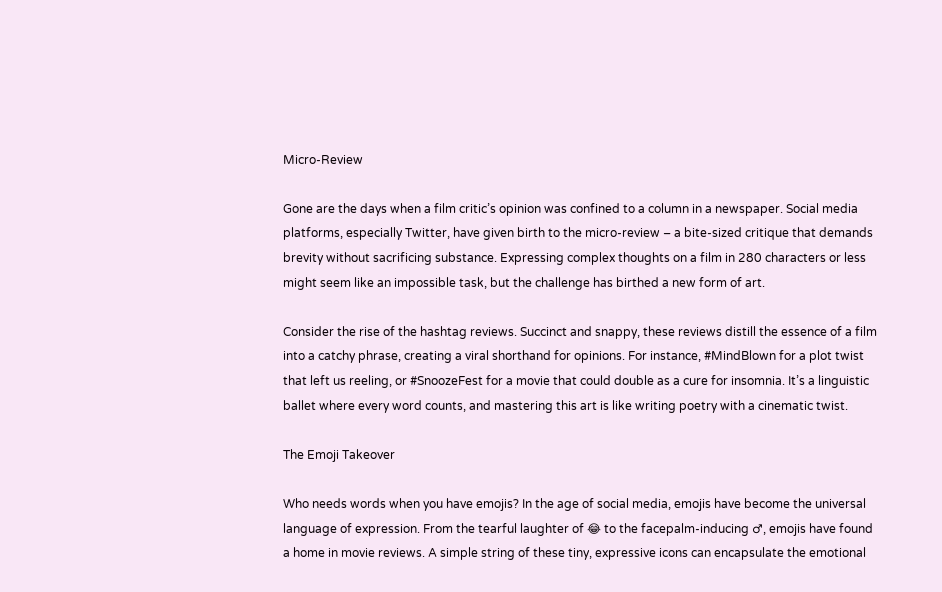Micro-Review

Gone are the days when a film critic’s opinion was confined to a column in a newspaper. Social media platforms, especially Twitter, have given birth to the micro-review – a bite-sized critique that demands brevity without sacrificing substance. Expressing complex thoughts on a film in 280 characters or less might seem like an impossible task, but the challenge has birthed a new form of art.

Consider the rise of the hashtag reviews. Succinct and snappy, these reviews distill the essence of a film into a catchy phrase, creating a viral shorthand for opinions. For instance, #MindBlown for a plot twist that left us reeling, or #SnoozeFest for a movie that could double as a cure for insomnia. It’s a linguistic ballet where every word counts, and mastering this art is like writing poetry with a cinematic twist.

The Emoji Takeover

Who needs words when you have emojis? In the age of social media, emojis have become the universal language of expression. From the tearful laughter of 😂 to the facepalm-inducing ♂, emojis have found a home in movie reviews. A simple string of these tiny, expressive icons can encapsulate the emotional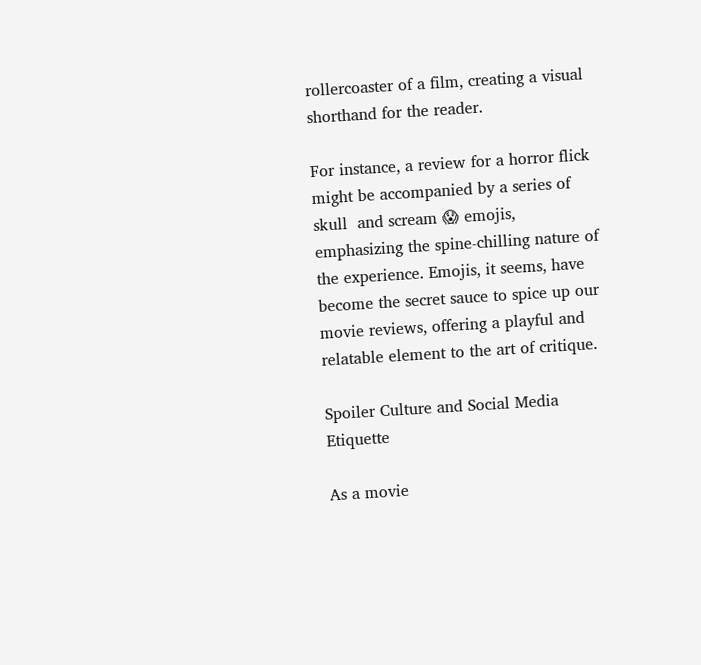rollercoaster of a film, creating a visual shorthand for the reader.

For instance, a review for a horror flick might be accompanied by a series of skull  and scream 😱 emojis, emphasizing the spine-chilling nature of the experience. Emojis, it seems, have become the secret sauce to spice up our movie reviews, offering a playful and relatable element to the art of critique.

Spoiler Culture and Social Media Etiquette

As a movie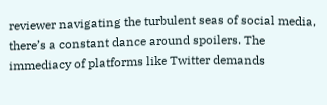reviewer navigating the turbulent seas of social media, there’s a constant dance around spoilers. The immediacy of platforms like Twitter demands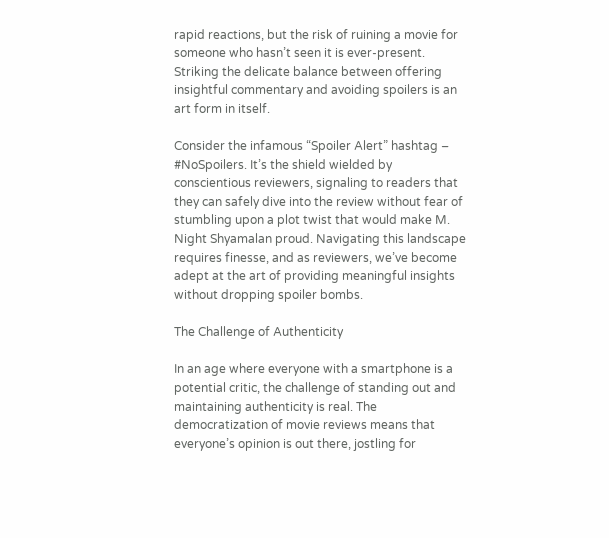rapid reactions, but the risk of ruining a movie for someone who hasn’t seen it is ever-present. Striking the delicate balance between offering insightful commentary and avoiding spoilers is an art form in itself.

Consider the infamous “Spoiler Alert” hashtag – #NoSpoilers. It’s the shield wielded by conscientious reviewers, signaling to readers that they can safely dive into the review without fear of stumbling upon a plot twist that would make M. Night Shyamalan proud. Navigating this landscape requires finesse, and as reviewers, we’ve become adept at the art of providing meaningful insights without dropping spoiler bombs.

The Challenge of Authenticity

In an age where everyone with a smartphone is a potential critic, the challenge of standing out and maintaining authenticity is real. The democratization of movie reviews means that everyone’s opinion is out there, jostling for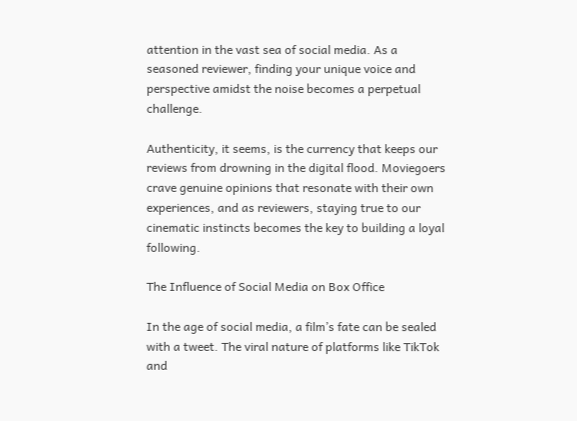attention in the vast sea of social media. As a seasoned reviewer, finding your unique voice and perspective amidst the noise becomes a perpetual challenge.

Authenticity, it seems, is the currency that keeps our reviews from drowning in the digital flood. Moviegoers crave genuine opinions that resonate with their own experiences, and as reviewers, staying true to our cinematic instincts becomes the key to building a loyal following.

The Influence of Social Media on Box Office

In the age of social media, a film’s fate can be sealed with a tweet. The viral nature of platforms like TikTok and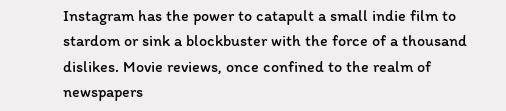Instagram has the power to catapult a small indie film to stardom or sink a blockbuster with the force of a thousand dislikes. Movie reviews, once confined to the realm of newspapers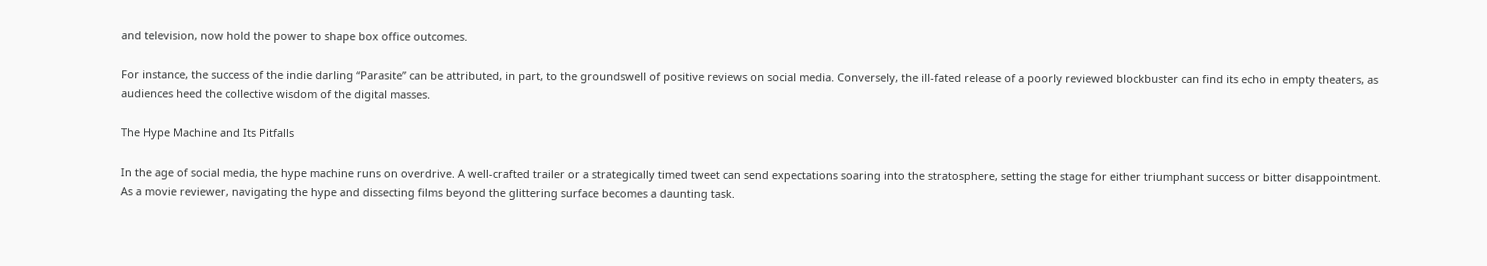and television, now hold the power to shape box office outcomes.

For instance, the success of the indie darling “Parasite” can be attributed, in part, to the groundswell of positive reviews on social media. Conversely, the ill-fated release of a poorly reviewed blockbuster can find its echo in empty theaters, as audiences heed the collective wisdom of the digital masses.

The Hype Machine and Its Pitfalls

In the age of social media, the hype machine runs on overdrive. A well-crafted trailer or a strategically timed tweet can send expectations soaring into the stratosphere, setting the stage for either triumphant success or bitter disappointment. As a movie reviewer, navigating the hype and dissecting films beyond the glittering surface becomes a daunting task.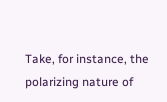Take, for instance, the polarizing nature of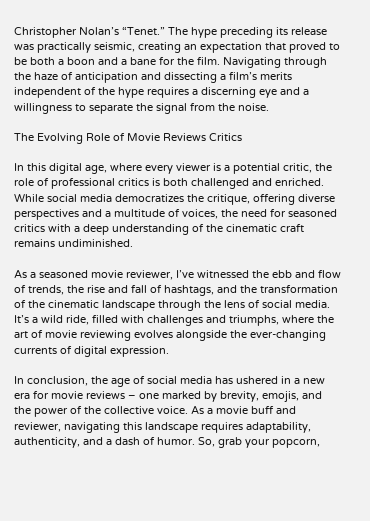Christopher Nolan’s “Tenet.” The hype preceding its release was practically seismic, creating an expectation that proved to be both a boon and a bane for the film. Navigating through the haze of anticipation and dissecting a film’s merits independent of the hype requires a discerning eye and a willingness to separate the signal from the noise.

The Evolving Role of Movie Reviews Critics

In this digital age, where every viewer is a potential critic, the role of professional critics is both challenged and enriched. While social media democratizes the critique, offering diverse perspectives and a multitude of voices, the need for seasoned critics with a deep understanding of the cinematic craft remains undiminished.

As a seasoned movie reviewer, I’ve witnessed the ebb and flow of trends, the rise and fall of hashtags, and the transformation of the cinematic landscape through the lens of social media. It’s a wild ride, filled with challenges and triumphs, where the art of movie reviewing evolves alongside the ever-changing currents of digital expression.

In conclusion, the age of social media has ushered in a new era for movie reviews – one marked by brevity, emojis, and the power of the collective voice. As a movie buff and reviewer, navigating this landscape requires adaptability, authenticity, and a dash of humor. So, grab your popcorn,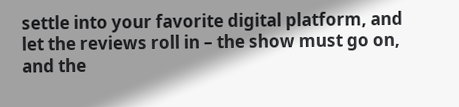settle into your favorite digital platform, and let the reviews roll in – the show must go on, and the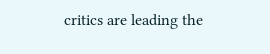critics are leading the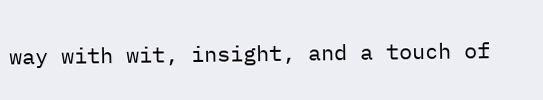way with wit, insight, and a touch of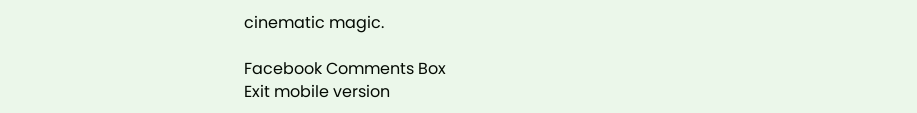cinematic magic.

Facebook Comments Box
Exit mobile version